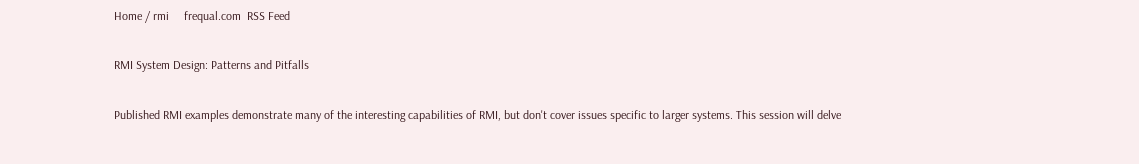Home / rmi     frequal.com  RSS Feed

RMI System Design: Patterns and Pitfalls

Published RMI examples demonstrate many of the interesting capabilities of RMI, but don't cover issues specific to larger systems. This session will delve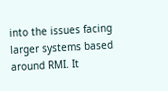into the issues facing larger systems based around RMI. It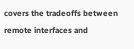covers the tradeoffs between remote interfaces and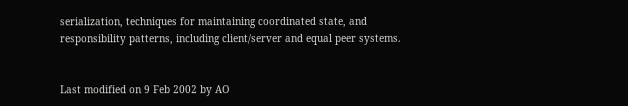serialization, techniques for maintaining coordinated state, and responsibility patterns, including client/server and equal peer systems.


Last modified on 9 Feb 2002 by AO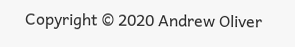Copyright © 2020 Andrew Oliver